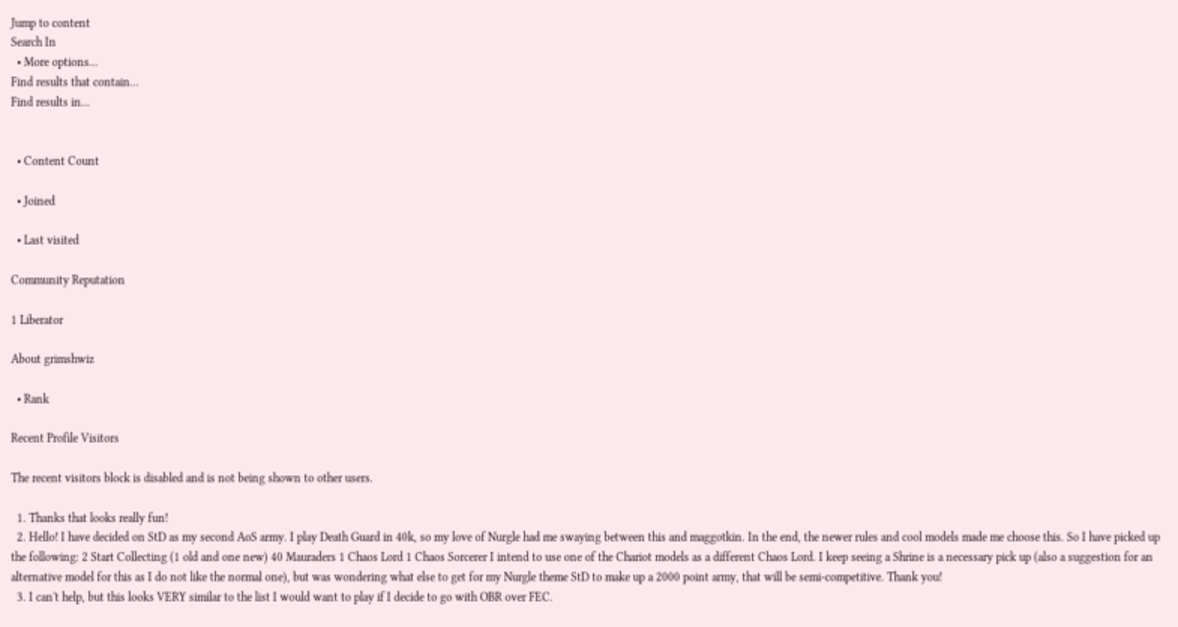Jump to content
Search In
  • More options...
Find results that contain...
Find results in...


  • Content Count

  • Joined

  • Last visited

Community Reputation

1 Liberator

About grimshwiz

  • Rank

Recent Profile Visitors

The recent visitors block is disabled and is not being shown to other users.

  1. Thanks that looks really fun!
  2. Hello! I have decided on StD as my second AoS army. I play Death Guard in 40k, so my love of Nurgle had me swaying between this and maggotkin. In the end, the newer rules and cool models made me choose this. So I have picked up the following: 2 Start Collecting (1 old and one new) 40 Mauraders 1 Chaos Lord 1 Chaos Sorcerer I intend to use one of the Chariot models as a different Chaos Lord. I keep seeing a Shrine is a necessary pick up (also a suggestion for an alternative model for this as I do not like the normal one), but was wondering what else to get for my Nurgle theme StD to make up a 2000 point army, that will be semi-competitive. Thank you!
  3. I can't help, but this looks VERY similar to the list I would want to play if I decide to go with OBR over FEC.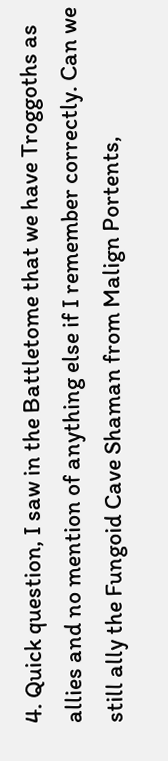4. Quick question, I saw in the Battletome that we have Troggoths as allies and no mention of anything else if I remember correctly. Can we still ally the Fungoid Cave Shaman from Malign Portents,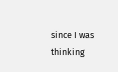since I was thinking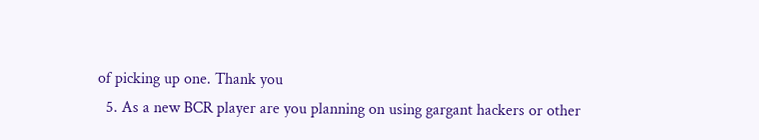of picking up one. Thank you
  5. As a new BCR player are you planning on using gargant hackers or other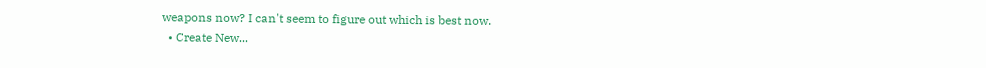weapons now? I can't seem to figure out which is best now.
  • Create New...